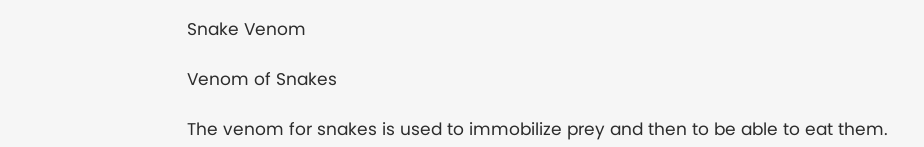Snake Venom

Venom of Snakes

The venom for snakes is used to immobilize prey and then to be able to eat them.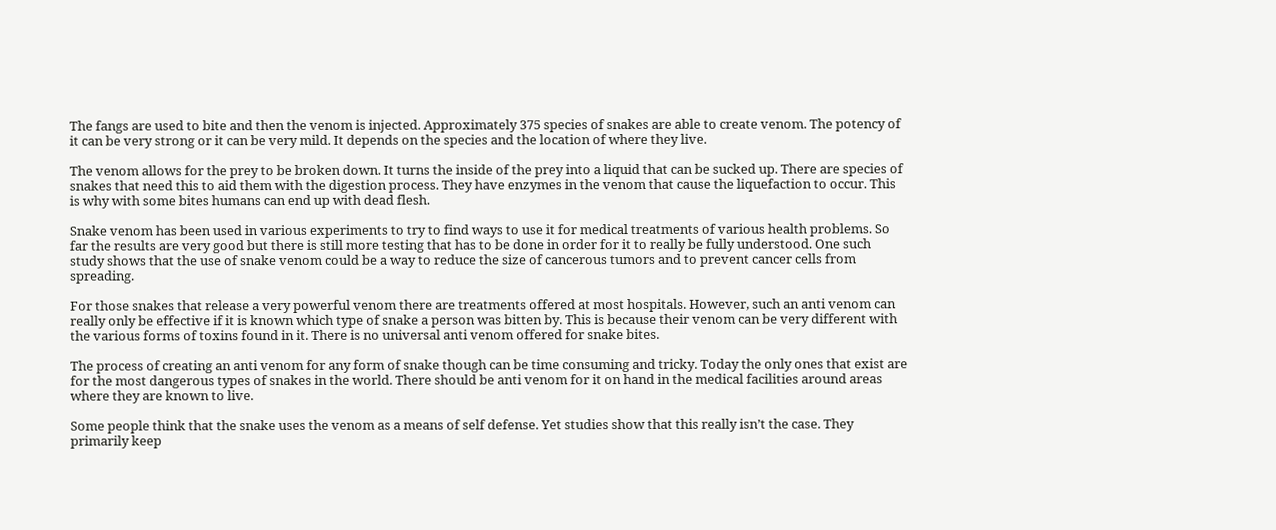The fangs are used to bite and then the venom is injected. Approximately 375 species of snakes are able to create venom. The potency of it can be very strong or it can be very mild. It depends on the species and the location of where they live.

The venom allows for the prey to be broken down. It turns the inside of the prey into a liquid that can be sucked up. There are species of snakes that need this to aid them with the digestion process. They have enzymes in the venom that cause the liquefaction to occur. This is why with some bites humans can end up with dead flesh.

Snake venom has been used in various experiments to try to find ways to use it for medical treatments of various health problems. So far the results are very good but there is still more testing that has to be done in order for it to really be fully understood. One such study shows that the use of snake venom could be a way to reduce the size of cancerous tumors and to prevent cancer cells from spreading.

For those snakes that release a very powerful venom there are treatments offered at most hospitals. However, such an anti venom can really only be effective if it is known which type of snake a person was bitten by. This is because their venom can be very different with the various forms of toxins found in it. There is no universal anti venom offered for snake bites.

The process of creating an anti venom for any form of snake though can be time consuming and tricky. Today the only ones that exist are for the most dangerous types of snakes in the world. There should be anti venom for it on hand in the medical facilities around areas where they are known to live.

Some people think that the snake uses the venom as a means of self defense. Yet studies show that this really isn’t the case. They primarily keep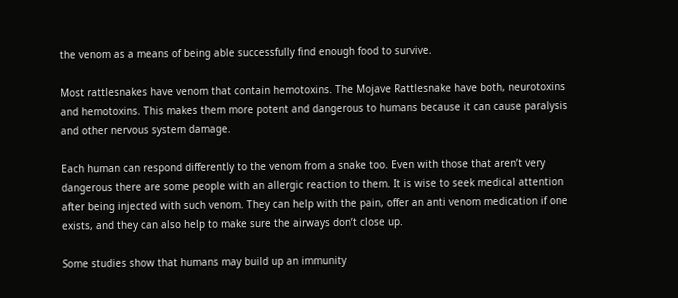the venom as a means of being able successfully find enough food to survive.

Most rattlesnakes have venom that contain hemotoxins. The Mojave Rattlesnake have both, neurotoxins and hemotoxins. This makes them more potent and dangerous to humans because it can cause paralysis and other nervous system damage.

Each human can respond differently to the venom from a snake too. Even with those that aren’t very dangerous there are some people with an allergic reaction to them. It is wise to seek medical attention after being injected with such venom. They can help with the pain, offer an anti venom medication if one exists, and they can also help to make sure the airways don’t close up.

Some studies show that humans may build up an immunity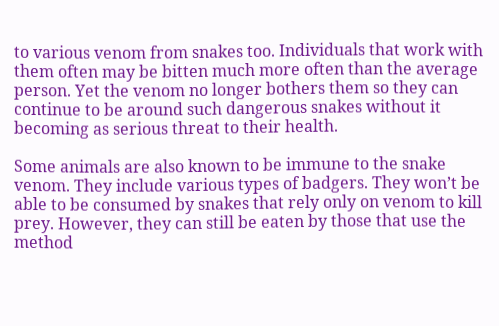to various venom from snakes too. Individuals that work with them often may be bitten much more often than the average person. Yet the venom no longer bothers them so they can continue to be around such dangerous snakes without it becoming as serious threat to their health.

Some animals are also known to be immune to the snake venom. They include various types of badgers. They won’t be able to be consumed by snakes that rely only on venom to kill prey. However, they can still be eaten by those that use the method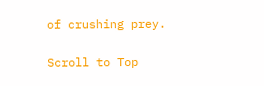of crushing prey.

Scroll to Top